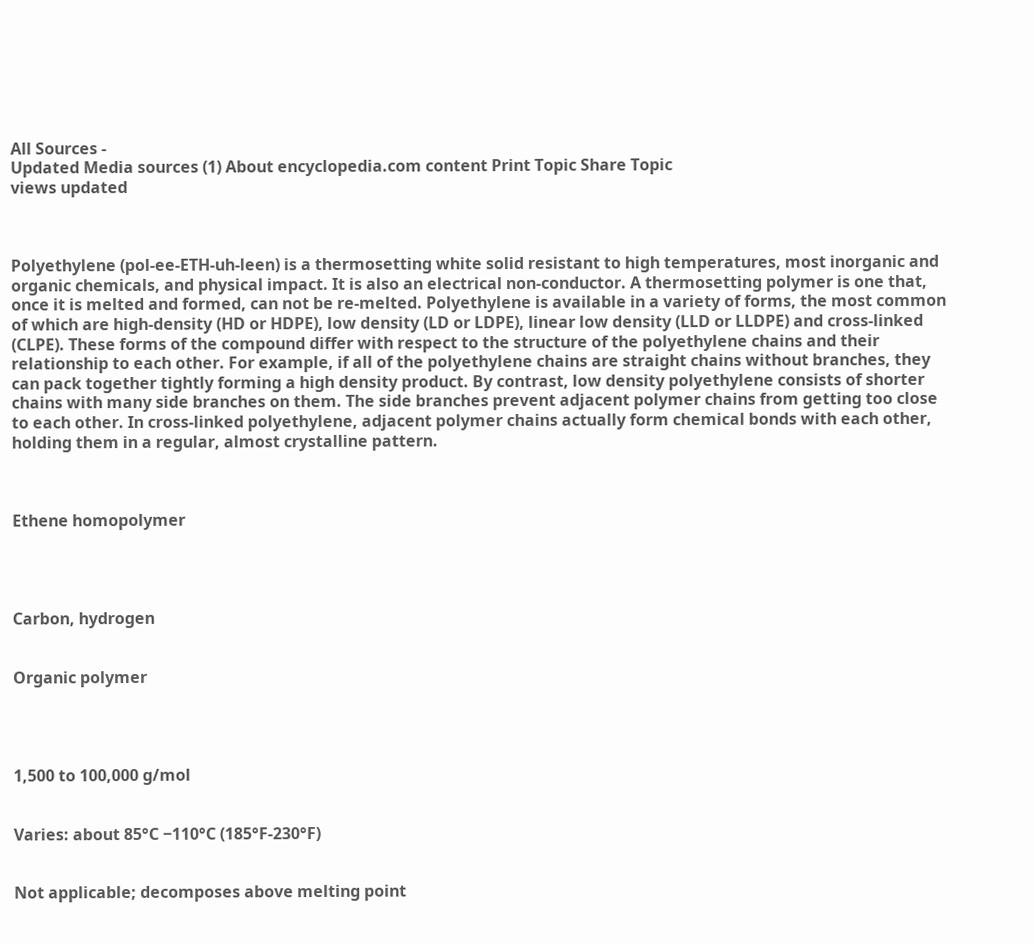All Sources -
Updated Media sources (1) About encyclopedia.com content Print Topic Share Topic
views updated



Polyethylene (pol-ee-ETH-uh-leen) is a thermosetting white solid resistant to high temperatures, most inorganic and organic chemicals, and physical impact. It is also an electrical non-conductor. A thermosetting polymer is one that, once it is melted and formed, can not be re-melted. Polyethylene is available in a variety of forms, the most common of which are high-density (HD or HDPE), low density (LD or LDPE), linear low density (LLD or LLDPE) and cross-linked (CLPE). These forms of the compound differ with respect to the structure of the polyethylene chains and their relationship to each other. For example, if all of the polyethylene chains are straight chains without branches, they can pack together tightly forming a high density product. By contrast, low density polyethylene consists of shorter chains with many side branches on them. The side branches prevent adjacent polymer chains from getting too close to each other. In cross-linked polyethylene, adjacent polymer chains actually form chemical bonds with each other, holding them in a regular, almost crystalline pattern.



Ethene homopolymer




Carbon, hydrogen


Organic polymer




1,500 to 100,000 g/mol


Varies: about 85°C −110°C (185°F-230°F)


Not applicable; decomposes above melting point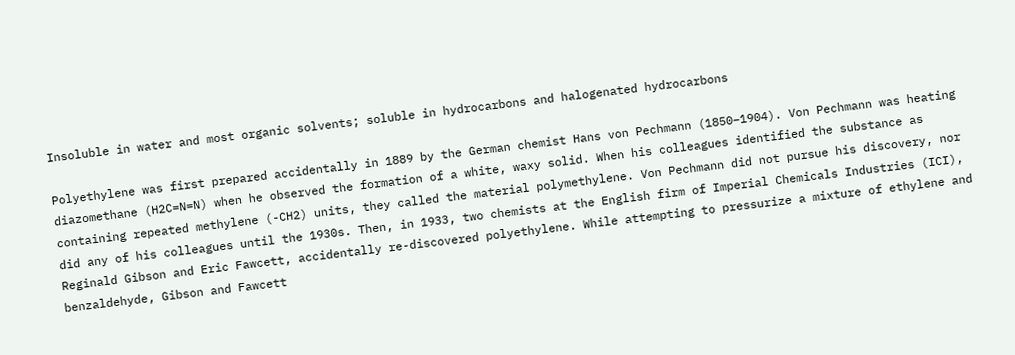Insoluble in water and most organic solvents; soluble in hydrocarbons and halogenated hydrocarbons

Polyethylene was first prepared accidentally in 1889 by the German chemist Hans von Pechmann (1850–1904). Von Pechmann was heating diazomethane (H2C=N=N) when he observed the formation of a white, waxy solid. When his colleagues identified the substance as containing repeated methylene (-CH2) units, they called the material polymethylene. Von Pechmann did not pursue his discovery, nor did any of his colleagues until the 1930s. Then, in 1933, two chemists at the English firm of Imperial Chemicals Industries (ICI), Reginald Gibson and Eric Fawcett, accidentally re-discovered polyethylene. While attempting to pressurize a mixture of ethylene and benzaldehyde, Gibson and Fawcett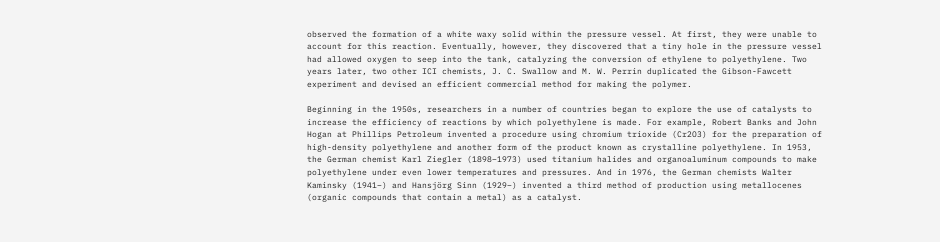observed the formation of a white waxy solid within the pressure vessel. At first, they were unable to account for this reaction. Eventually, however, they discovered that a tiny hole in the pressure vessel had allowed oxygen to seep into the tank, catalyzing the conversion of ethylene to polyethylene. Two years later, two other ICI chemists, J. C. Swallow and M. W. Perrin duplicated the Gibson-Fawcett experiment and devised an efficient commercial method for making the polymer.

Beginning in the 1950s, researchers in a number of countries began to explore the use of catalysts to increase the efficiency of reactions by which polyethylene is made. For example, Robert Banks and John Hogan at Phillips Petroleum invented a procedure using chromium trioxide (Cr2O3) for the preparation of high-density polyethylene and another form of the product known as crystalline polyethylene. In 1953, the German chemist Karl Ziegler (1898–1973) used titanium halides and organoaluminum compounds to make polyethylene under even lower temperatures and pressures. And in 1976, the German chemists Walter Kaminsky (1941–) and Hansjörg Sinn (1929–) invented a third method of production using metallocenes (organic compounds that contain a metal) as a catalyst.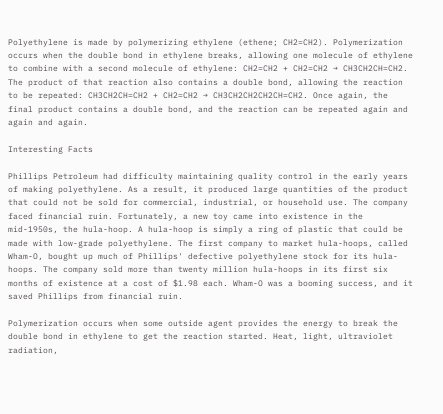Polyethylene is made by polymerizing ethylene (ethene; CH2=CH2). Polymerization occurs when the double bond in ethylene breaks, allowing one molecule of ethylene to combine with a second molecule of ethylene: CH2=CH2 + CH2=CH2 → CH3CH2CH=CH2. The product of that reaction also contains a double bond, allowing the reaction to be repeated: CH3CH2CH=CH2 + CH2=CH2 → CH3CH2CH2CH2CH=CH2. Once again, the final product contains a double bond, and the reaction can be repeated again and again and again.

Interesting Facts

Phillips Petroleum had difficulty maintaining quality control in the early years of making polyethylene. As a result, it produced large quantities of the product that could not be sold for commercial, industrial, or household use. The company faced financial ruin. Fortunately, a new toy came into existence in the mid-1950s, the hula-hoop. A hula-hoop is simply a ring of plastic that could be made with low-grade polyethylene. The first company to market hula-hoops, called Wham-O, bought up much of Phillips' defective polyethylene stock for its hula-hoops. The company sold more than twenty million hula-hoops in its first six months of existence at a cost of $1.98 each. Wham-O was a booming success, and it saved Phillips from financial ruin.

Polymerization occurs when some outside agent provides the energy to break the double bond in ethylene to get the reaction started. Heat, light, ultraviolet radiation,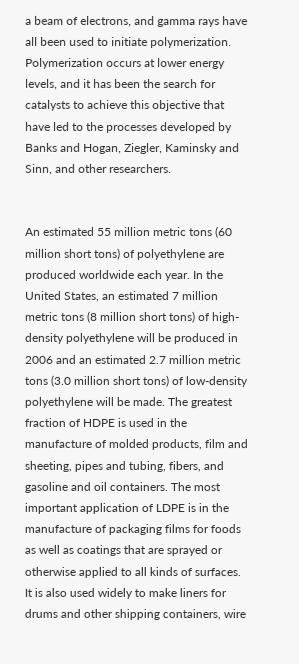a beam of electrons, and gamma rays have all been used to initiate polymerization. Polymerization occurs at lower energy levels, and it has been the search for catalysts to achieve this objective that have led to the processes developed by Banks and Hogan, Ziegler, Kaminsky and Sinn, and other researchers.


An estimated 55 million metric tons (60 million short tons) of polyethylene are produced worldwide each year. In the United States, an estimated 7 million metric tons (8 million short tons) of high-density polyethylene will be produced in 2006 and an estimated 2.7 million metric tons (3.0 million short tons) of low-density polyethylene will be made. The greatest fraction of HDPE is used in the manufacture of molded products, film and sheeting, pipes and tubing, fibers, and gasoline and oil containers. The most important application of LDPE is in the manufacture of packaging films for foods as well as coatings that are sprayed or otherwise applied to all kinds of surfaces. It is also used widely to make liners for drums and other shipping containers, wire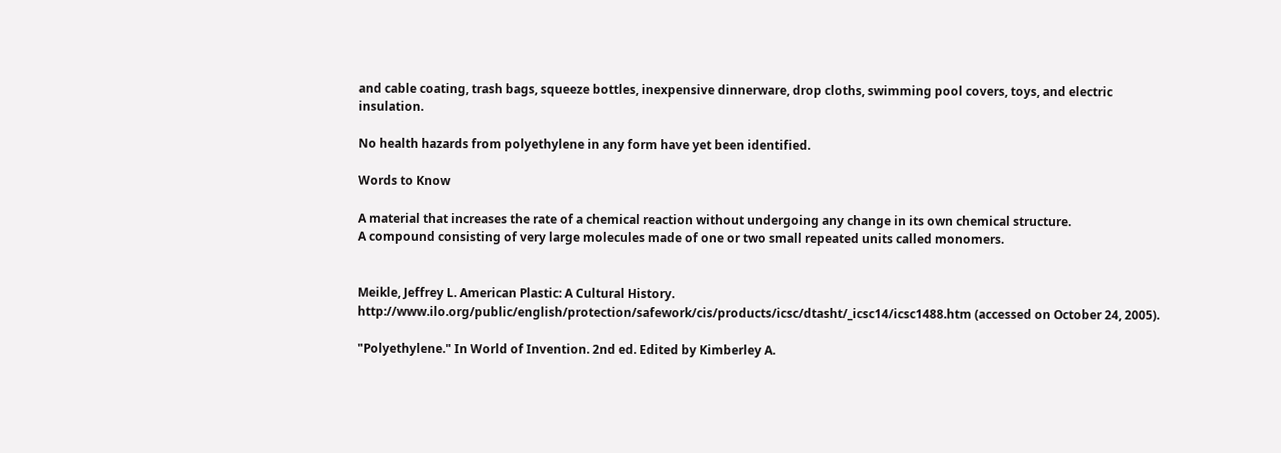and cable coating, trash bags, squeeze bottles, inexpensive dinnerware, drop cloths, swimming pool covers, toys, and electric insulation.

No health hazards from polyethylene in any form have yet been identified.

Words to Know

A material that increases the rate of a chemical reaction without undergoing any change in its own chemical structure.
A compound consisting of very large molecules made of one or two small repeated units called monomers.


Meikle, Jeffrey L. American Plastic: A Cultural History. http://www.ilo.org/public/english/protection/safework/cis/products/icsc/dtasht/_icsc14/icsc1488.htm (accessed on October 24, 2005).

"Polyethylene." In World of Invention. 2nd ed. Edited by Kimberley A.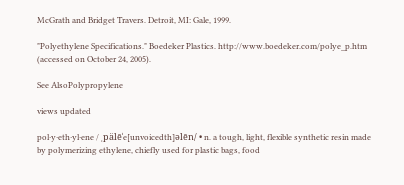McGrath and Bridget Travers. Detroit, MI: Gale, 1999.

"Polyethylene Specifications." Boedeker Plastics. http://www.boedeker.com/polye_p.htm (accessed on October 24, 2005).

See AlsoPolypropylene

views updated

pol·y·eth·yl·ene / ˌpälēˈe[unvoicedth]əlēn/ • n. a tough, light, flexible synthetic resin made by polymerizing ethylene, chiefly used for plastic bags, food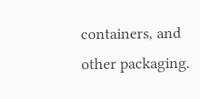containers, and other packaging.